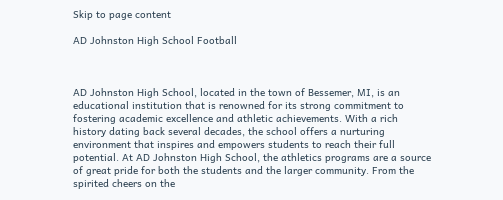Skip to page content

AD Johnston High School Football



AD Johnston High School, located in the town of Bessemer, MI, is an educational institution that is renowned for its strong commitment to fostering academic excellence and athletic achievements. With a rich history dating back several decades, the school offers a nurturing environment that inspires and empowers students to reach their full potential. At AD Johnston High School, the athletics programs are a source of great pride for both the students and the larger community. From the spirited cheers on the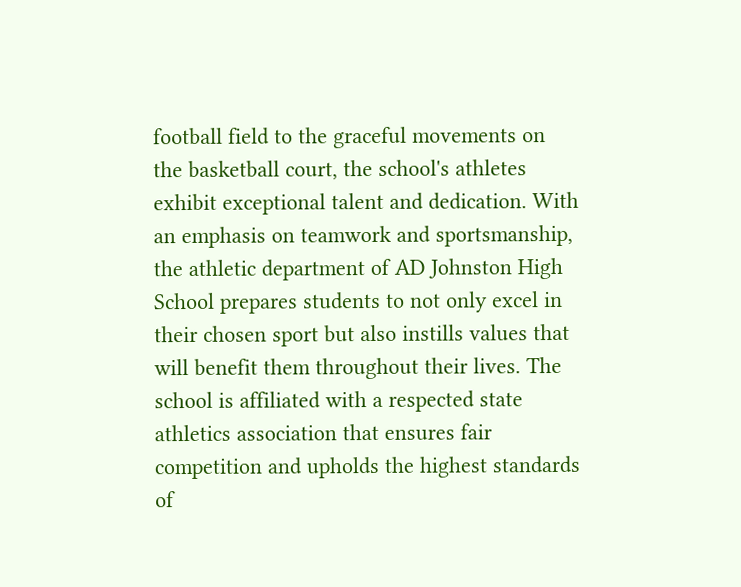football field to the graceful movements on the basketball court, the school's athletes exhibit exceptional talent and dedication. With an emphasis on teamwork and sportsmanship, the athletic department of AD Johnston High School prepares students to not only excel in their chosen sport but also instills values that will benefit them throughout their lives. The school is affiliated with a respected state athletics association that ensures fair competition and upholds the highest standards of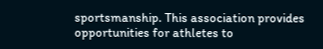sportsmanship. This association provides opportunities for athletes to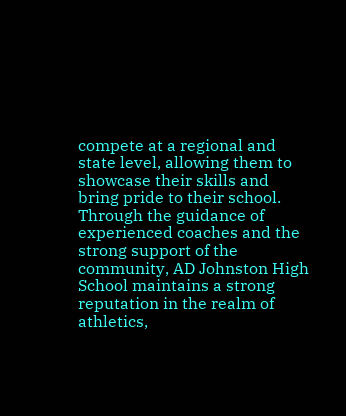compete at a regional and state level, allowing them to showcase their skills and bring pride to their school. Through the guidance of experienced coaches and the strong support of the community, AD Johnston High School maintains a strong reputation in the realm of athletics,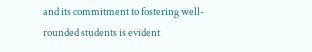and its commitment to fostering well-rounded students is evident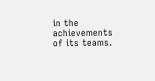in the achievements of its teams.